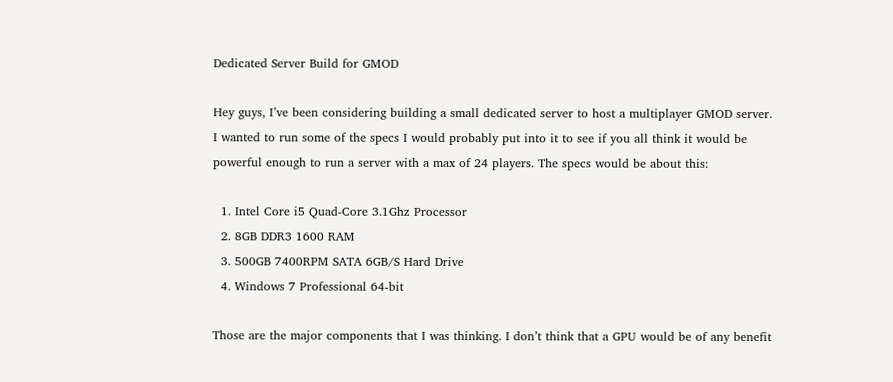Dedicated Server Build for GMOD

Hey guys, I’ve been considering building a small dedicated server to host a multiplayer GMOD server. I wanted to run some of the specs I would probably put into it to see if you all think it would be powerful enough to run a server with a max of 24 players. The specs would be about this:

  1. Intel Core i5 Quad-Core 3.1Ghz Processor
  2. 8GB DDR3 1600 RAM
  3. 500GB 7400RPM SATA 6GB/S Hard Drive
  4. Windows 7 Professional 64-bit

Those are the major components that I was thinking. I don’t think that a GPU would be of any benefit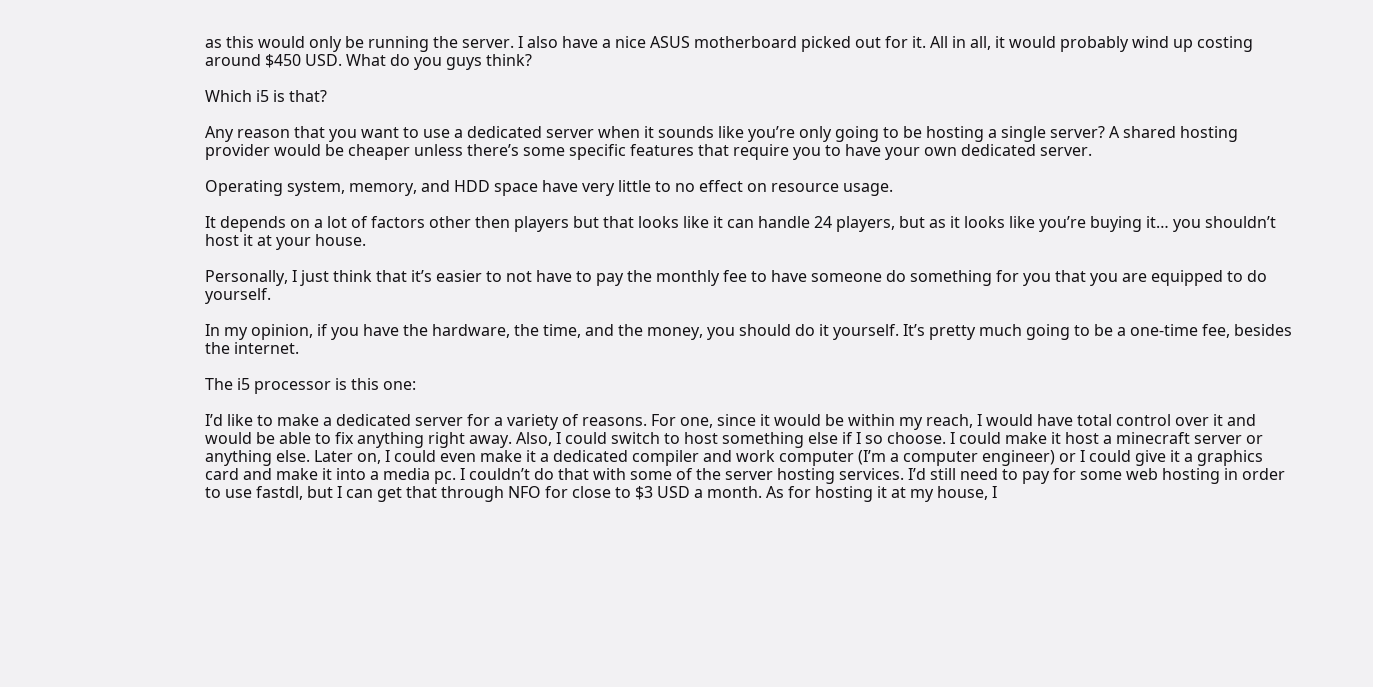as this would only be running the server. I also have a nice ASUS motherboard picked out for it. All in all, it would probably wind up costing around $450 USD. What do you guys think?

Which i5 is that?

Any reason that you want to use a dedicated server when it sounds like you’re only going to be hosting a single server? A shared hosting provider would be cheaper unless there’s some specific features that require you to have your own dedicated server.

Operating system, memory, and HDD space have very little to no effect on resource usage.

It depends on a lot of factors other then players but that looks like it can handle 24 players, but as it looks like you’re buying it… you shouldn’t host it at your house.

Personally, I just think that it’s easier to not have to pay the monthly fee to have someone do something for you that you are equipped to do yourself.

In my opinion, if you have the hardware, the time, and the money, you should do it yourself. It’s pretty much going to be a one-time fee, besides the internet.

The i5 processor is this one:

I’d like to make a dedicated server for a variety of reasons. For one, since it would be within my reach, I would have total control over it and would be able to fix anything right away. Also, I could switch to host something else if I so choose. I could make it host a minecraft server or anything else. Later on, I could even make it a dedicated compiler and work computer (I’m a computer engineer) or I could give it a graphics card and make it into a media pc. I couldn’t do that with some of the server hosting services. I’d still need to pay for some web hosting in order to use fastdl, but I can get that through NFO for close to $3 USD a month. As for hosting it at my house, I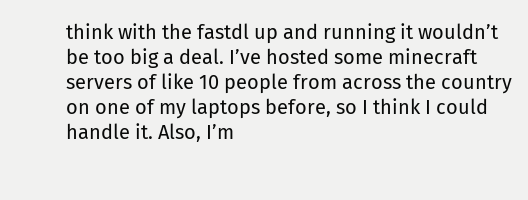think with the fastdl up and running it wouldn’t be too big a deal. I’ve hosted some minecraft servers of like 10 people from across the country on one of my laptops before, so I think I could handle it. Also, I’m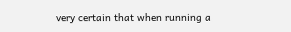very certain that when running a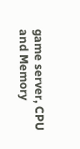game server, CPU and Memory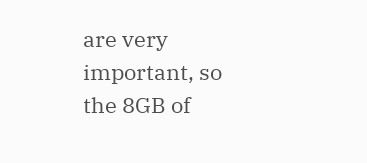are very important, so the 8GB of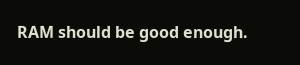RAM should be good enough.